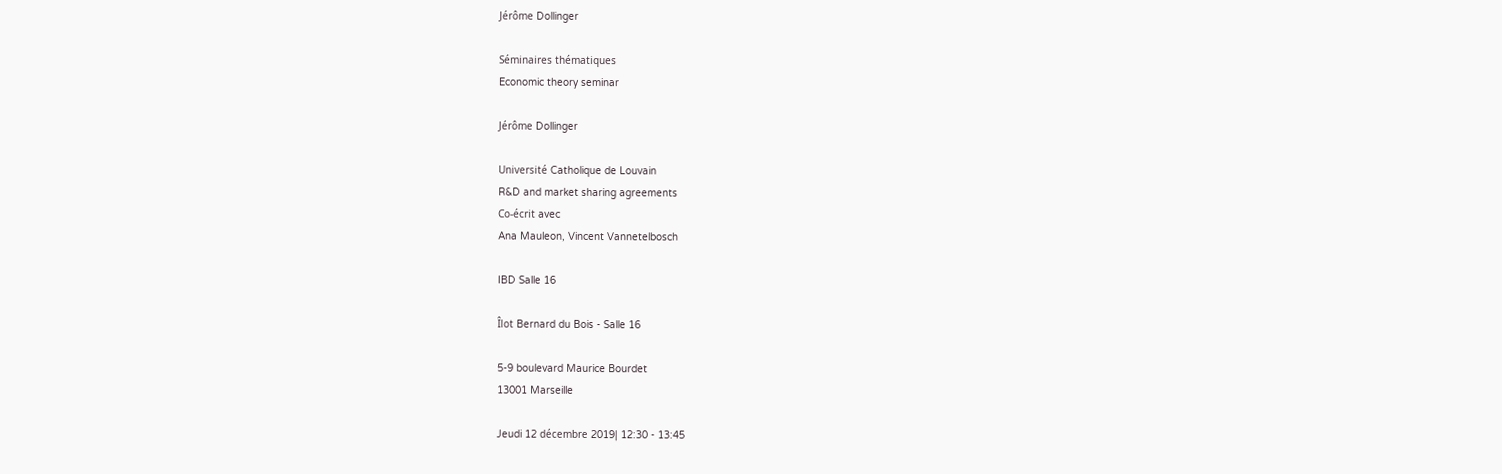Jérôme Dollinger

Séminaires thématiques
Economic theory seminar

Jérôme Dollinger

Université Catholique de Louvain
R&D and market sharing agreements
Co-écrit avec
Ana Mauleon, Vincent Vannetelbosch

IBD Salle 16

Îlot Bernard du Bois - Salle 16

5-9 boulevard Maurice Bourdet
13001 Marseille

Jeudi 12 décembre 2019| 12:30 - 13:45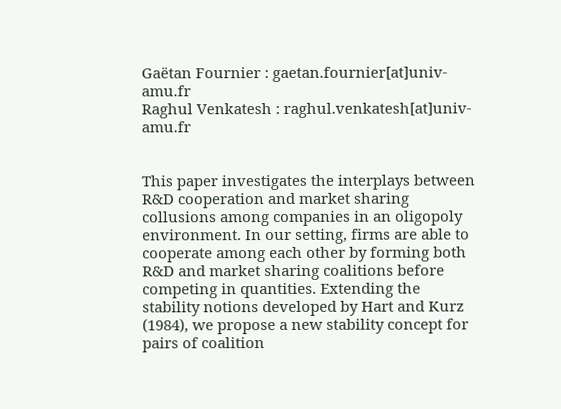Gaëtan Fournier : gaetan.fournier[at]univ-amu.fr
Raghul Venkatesh : raghul.venkatesh[at]univ-amu.fr


This paper investigates the interplays between R&D cooperation and market sharing collusions among companies in an oligopoly environment. In our setting, firms are able to cooperate among each other by forming both R&D and market sharing coalitions before competing in quantities. Extending the stability notions developed by Hart and Kurz (1984), we propose a new stability concept for pairs of coalition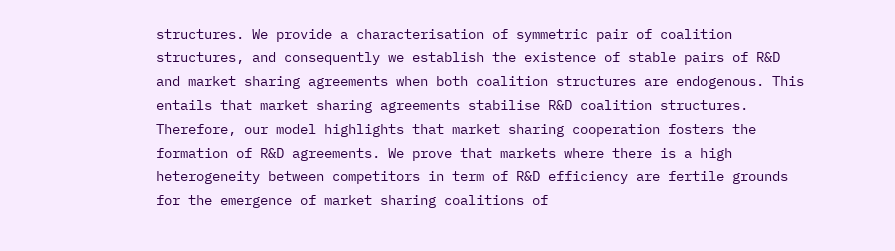structures. We provide a characterisation of symmetric pair of coalition structures, and consequently we establish the existence of stable pairs of R&D and market sharing agreements when both coalition structures are endogenous. This entails that market sharing agreements stabilise R&D coalition structures. Therefore, our model highlights that market sharing cooperation fosters the formation of R&D agreements. We prove that markets where there is a high heterogeneity between competitors in term of R&D efficiency are fertile grounds for the emergence of market sharing coalitions of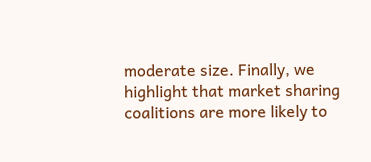moderate size. Finally, we highlight that market sharing coalitions are more likely to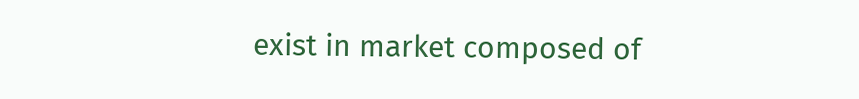exist in market composed of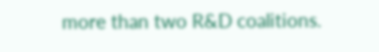more than two R&D coalitions.